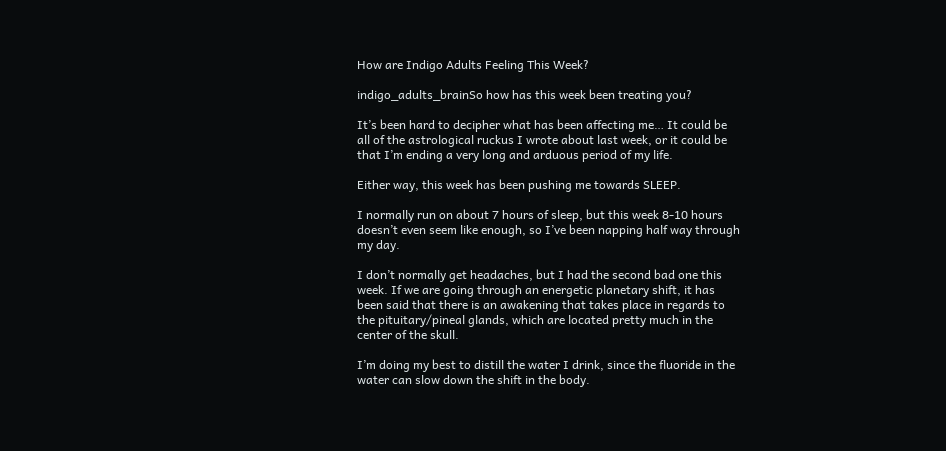How are Indigo Adults Feeling This Week?

indigo_adults_brainSo how has this week been treating you?

It’s been hard to decipher what has been affecting me… It could be all of the astrological ruckus I wrote about last week, or it could be that I’m ending a very long and arduous period of my life.

Either way, this week has been pushing me towards SLEEP.

I normally run on about 7 hours of sleep, but this week 8-10 hours doesn’t even seem like enough, so I’ve been napping half way through my day.

I don’t normally get headaches, but I had the second bad one this week. If we are going through an energetic planetary shift, it has been said that there is an awakening that takes place in regards to the pituitary/pineal glands, which are located pretty much in the center of the skull.

I’m doing my best to distill the water I drink, since the fluoride in the water can slow down the shift in the body.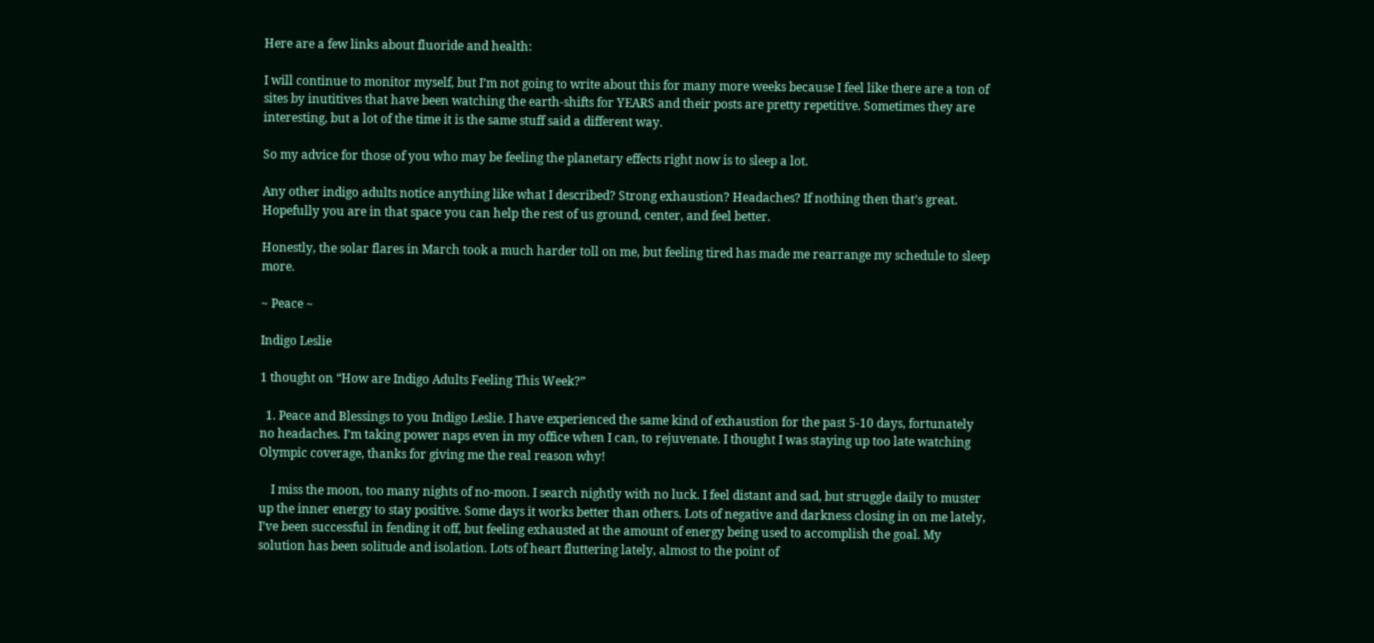Here are a few links about fluoride and health:

I will continue to monitor myself, but I’m not going to write about this for many more weeks because I feel like there are a ton of sites by inutitives that have been watching the earth-shifts for YEARS and their posts are pretty repetitive. Sometimes they are interesting, but a lot of the time it is the same stuff said a different way.

So my advice for those of you who may be feeling the planetary effects right now is to sleep a lot.

Any other indigo adults notice anything like what I described? Strong exhaustion? Headaches? If nothing then that’s great. Hopefully you are in that space you can help the rest of us ground, center, and feel better.

Honestly, the solar flares in March took a much harder toll on me, but feeling tired has made me rearrange my schedule to sleep more.

~ Peace ~

Indigo Leslie

1 thought on “How are Indigo Adults Feeling This Week?”

  1. Peace and Blessings to you Indigo Leslie. I have experienced the same kind of exhaustion for the past 5-10 days, fortunately no headaches. I’m taking power naps even in my office when I can, to rejuvenate. I thought I was staying up too late watching Olympic coverage, thanks for giving me the real reason why!

    I miss the moon, too many nights of no-moon. I search nightly with no luck. I feel distant and sad, but struggle daily to muster up the inner energy to stay positive. Some days it works better than others. Lots of negative and darkness closing in on me lately, I’ve been successful in fending it off, but feeling exhausted at the amount of energy being used to accomplish the goal. My solution has been solitude and isolation. Lots of heart fluttering lately, almost to the point of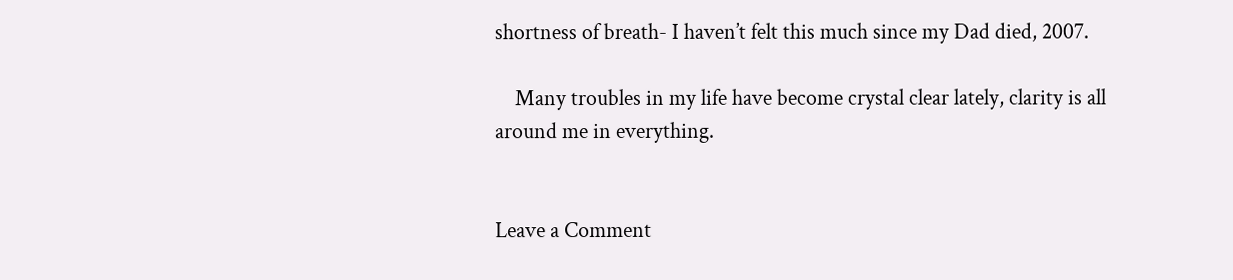shortness of breath- I haven’t felt this much since my Dad died, 2007.

    Many troubles in my life have become crystal clear lately, clarity is all around me in everything.


Leave a Comment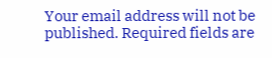Your email address will not be published. Required fields are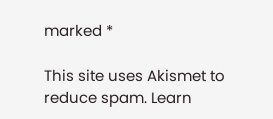marked *

This site uses Akismet to reduce spam. Learn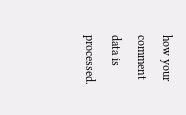how your comment data is processed.